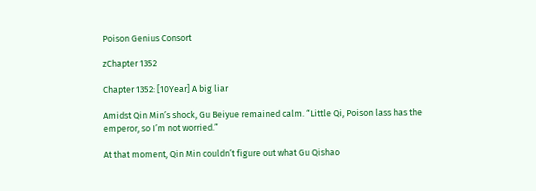Poison Genius Consort

zChapter 1352

Chapter 1352: [10Year] A big liar

Amidst Qin Min’s shock, Gu Beiyue remained calm. “Little Qi, Poison lass has the emperor, so I’m not worried.”

At that moment, Qin Min couldn’t figure out what Gu Qishao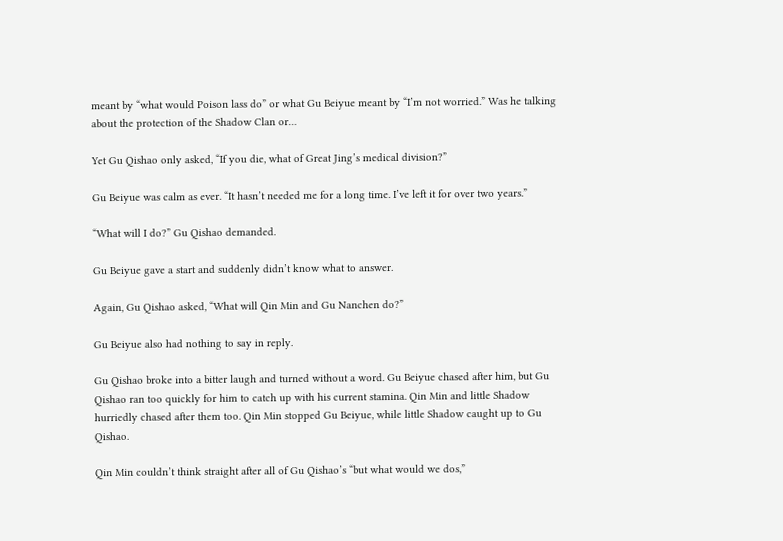meant by “what would Poison lass do” or what Gu Beiyue meant by “I’m not worried.” Was he talking about the protection of the Shadow Clan or…

Yet Gu Qishao only asked, “If you die, what of Great Jing’s medical division?”

Gu Beiyue was calm as ever. “It hasn’t needed me for a long time. I’ve left it for over two years.”

“What will I do?” Gu Qishao demanded.

Gu Beiyue gave a start and suddenly didn’t know what to answer.

Again, Gu Qishao asked, “What will Qin Min and Gu Nanchen do?”

Gu Beiyue also had nothing to say in reply.

Gu Qishao broke into a bitter laugh and turned without a word. Gu Beiyue chased after him, but Gu Qishao ran too quickly for him to catch up with his current stamina. Qin Min and little Shadow hurriedly chased after them too. Qin Min stopped Gu Beiyue, while little Shadow caught up to Gu Qishao.

Qin Min couldn’t think straight after all of Gu Qishao’s “but what would we dos,”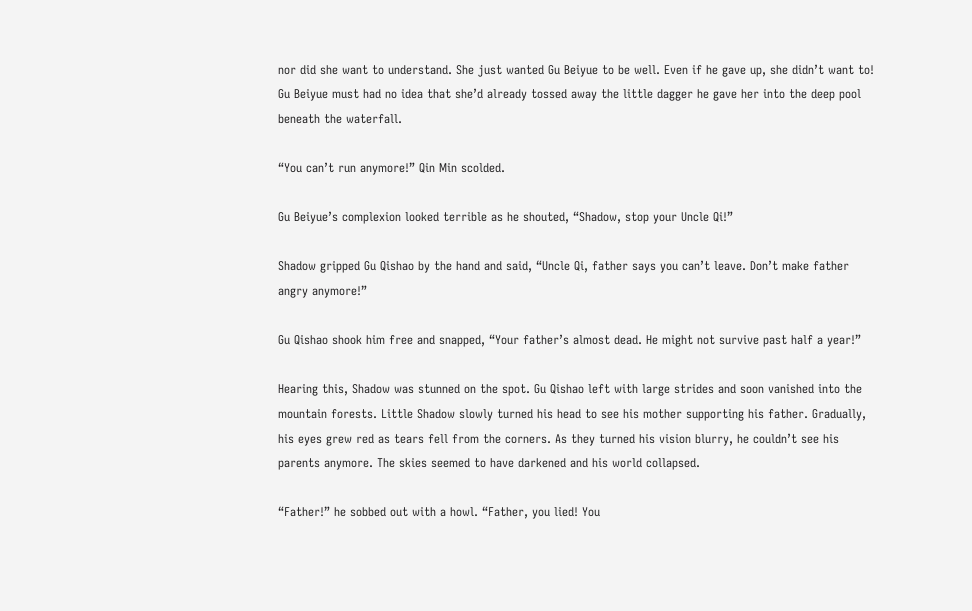nor did she want to understand. She just wanted Gu Beiyue to be well. Even if he gave up, she didn’t want to! Gu Beiyue must had no idea that she’d already tossed away the little dagger he gave her into the deep pool beneath the waterfall.

“You can’t run anymore!” Qin Min scolded.

Gu Beiyue’s complexion looked terrible as he shouted, “Shadow, stop your Uncle Qi!”

Shadow gripped Gu Qishao by the hand and said, “Uncle Qi, father says you can’t leave. Don’t make father angry anymore!”

Gu Qishao shook him free and snapped, “Your father’s almost dead. He might not survive past half a year!”

Hearing this, Shadow was stunned on the spot. Gu Qishao left with large strides and soon vanished into the mountain forests. Little Shadow slowly turned his head to see his mother supporting his father. Gradually, his eyes grew red as tears fell from the corners. As they turned his vision blurry, he couldn’t see his parents anymore. The skies seemed to have darkened and his world collapsed.

“Father!” he sobbed out with a howl. “Father, you lied! You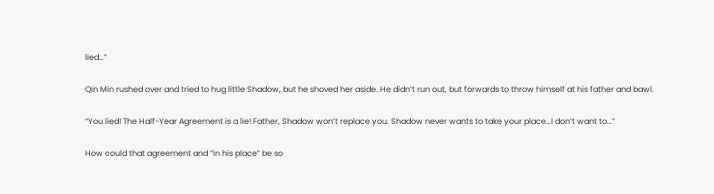lied…”

Qin Min rushed over and tried to hug little Shadow, but he shoved her aside. He didn’t run out, but forwards to throw himself at his father and bawl.

“You lied! The Half-Year Agreement is a lie! Father, Shadow won’t replace you. Shadow never wants to take your place…I don’t want to…”

How could that agreement and “in his place” be so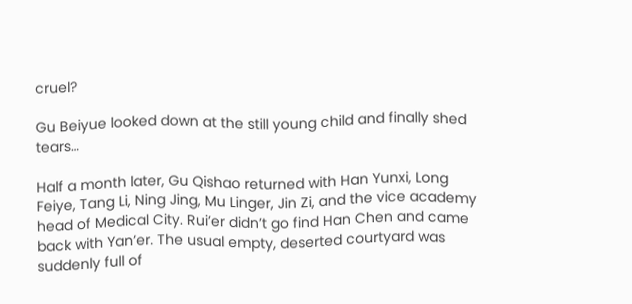cruel?

Gu Beiyue looked down at the still young child and finally shed tears…

Half a month later, Gu Qishao returned with Han Yunxi, Long Feiye, Tang Li, Ning Jing, Mu Linger, Jin Zi, and the vice academy head of Medical City. Rui’er didn’t go find Han Chen and came back with Yan’er. The usual empty, deserted courtyard was suddenly full of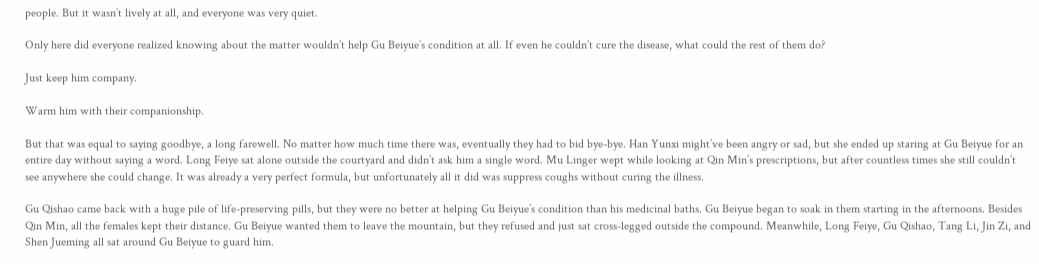people. But it wasn’t lively at all, and everyone was very quiet.

Only here did everyone realized knowing about the matter wouldn’t help Gu Beiyue’s condition at all. If even he couldn’t cure the disease, what could the rest of them do?

Just keep him company.

Warm him with their companionship.

But that was equal to saying goodbye, a long farewell. No matter how much time there was, eventually they had to bid bye-bye. Han Yunxi might’ve been angry or sad, but she ended up staring at Gu Beiyue for an entire day without saying a word. Long Feiye sat alone outside the courtyard and didn’t ask him a single word. Mu Linger wept while looking at Qin Min’s prescriptions, but after countless times she still couldn’t see anywhere she could change. It was already a very perfect formula, but unfortunately all it did was suppress coughs without curing the illness.

Gu Qishao came back with a huge pile of life-preserving pills, but they were no better at helping Gu Beiyue’s condition than his medicinal baths. Gu Beiyue began to soak in them starting in the afternoons. Besides Qin Min, all the females kept their distance. Gu Beiyue wanted them to leave the mountain, but they refused and just sat cross-legged outside the compound. Meanwhile, Long Feiye, Gu Qishao, Tang Li, Jin Zi, and Shen Jueming all sat around Gu Beiyue to guard him.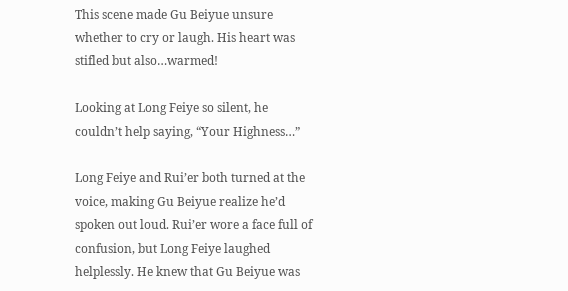This scene made Gu Beiyue unsure whether to cry or laugh. His heart was stifled but also…warmed!

Looking at Long Feiye so silent, he couldn’t help saying, “Your Highness…”

Long Feiye and Rui’er both turned at the voice, making Gu Beiyue realize he’d spoken out loud. Rui’er wore a face full of confusion, but Long Feiye laughed helplessly. He knew that Gu Beiyue was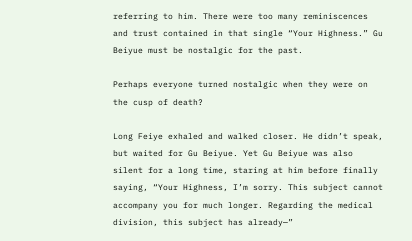referring to him. There were too many reminiscences and trust contained in that single “Your Highness.” Gu Beiyue must be nostalgic for the past.

Perhaps everyone turned nostalgic when they were on the cusp of death?

Long Feiye exhaled and walked closer. He didn’t speak, but waited for Gu Beiyue. Yet Gu Beiyue was also silent for a long time, staring at him before finally saying, “Your Highness, I’m sorry. This subject cannot accompany you for much longer. Regarding the medical division, this subject has already—”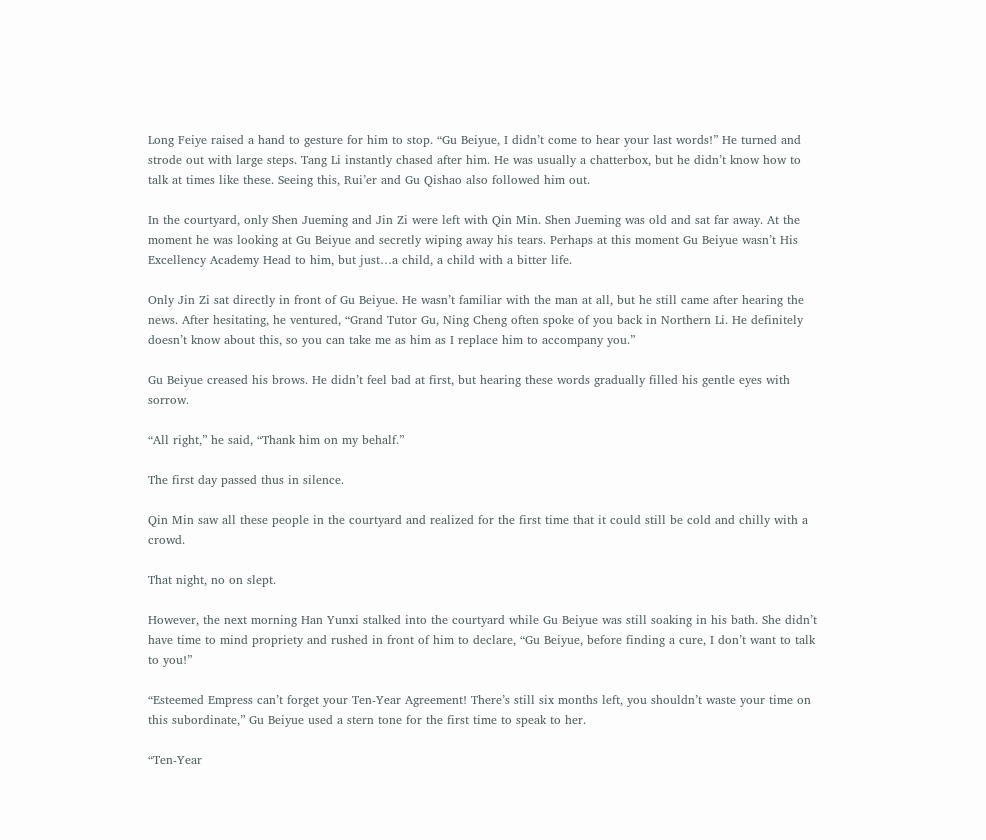Long Feiye raised a hand to gesture for him to stop. “Gu Beiyue, I didn’t come to hear your last words!” He turned and strode out with large steps. Tang Li instantly chased after him. He was usually a chatterbox, but he didn’t know how to talk at times like these. Seeing this, Rui’er and Gu Qishao also followed him out.

In the courtyard, only Shen Jueming and Jin Zi were left with Qin Min. Shen Jueming was old and sat far away. At the moment he was looking at Gu Beiyue and secretly wiping away his tears. Perhaps at this moment Gu Beiyue wasn’t His Excellency Academy Head to him, but just…a child, a child with a bitter life.

Only Jin Zi sat directly in front of Gu Beiyue. He wasn’t familiar with the man at all, but he still came after hearing the news. After hesitating, he ventured, “Grand Tutor Gu, Ning Cheng often spoke of you back in Northern Li. He definitely doesn’t know about this, so you can take me as him as I replace him to accompany you.”

Gu Beiyue creased his brows. He didn’t feel bad at first, but hearing these words gradually filled his gentle eyes with sorrow.

“All right,” he said, “Thank him on my behalf.”

The first day passed thus in silence.

Qin Min saw all these people in the courtyard and realized for the first time that it could still be cold and chilly with a crowd.

That night, no on slept.

However, the next morning Han Yunxi stalked into the courtyard while Gu Beiyue was still soaking in his bath. She didn’t have time to mind propriety and rushed in front of him to declare, “Gu Beiyue, before finding a cure, I don’t want to talk to you!”

“Esteemed Empress can’t forget your Ten-Year Agreement! There’s still six months left, you shouldn’t waste your time on this subordinate,” Gu Beiyue used a stern tone for the first time to speak to her.

“Ten-Year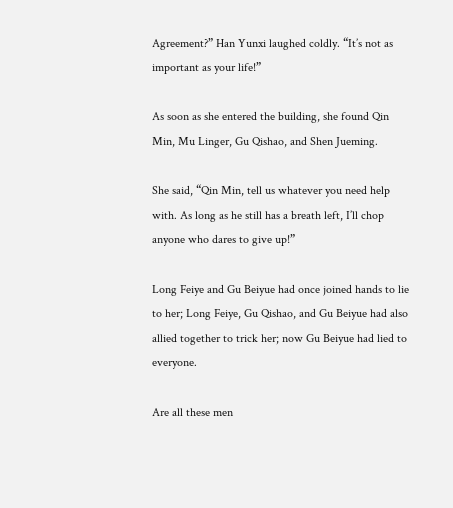Agreement?” Han Yunxi laughed coldly. “It’s not as important as your life!”

As soon as she entered the building, she found Qin Min, Mu Linger, Gu Qishao, and Shen Jueming.

She said, “Qin Min, tell us whatever you need help with. As long as he still has a breath left, I’ll chop anyone who dares to give up!”

Long Feiye and Gu Beiyue had once joined hands to lie to her; Long Feiye, Gu Qishao, and Gu Beiyue had also allied together to trick her; now Gu Beiyue had lied to everyone.

Are all these men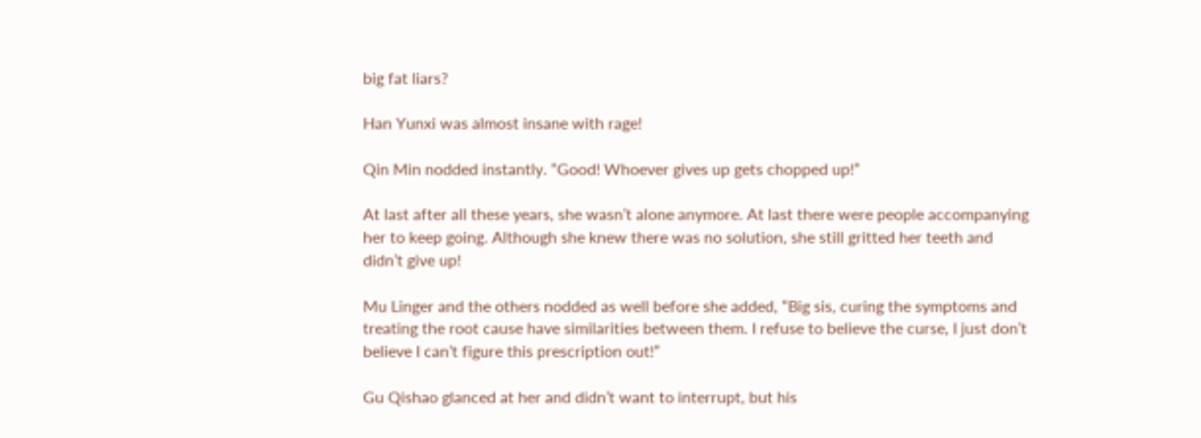big fat liars?

Han Yunxi was almost insane with rage!

Qin Min nodded instantly. “Good! Whoever gives up gets chopped up!”

At last after all these years, she wasn’t alone anymore. At last there were people accompanying her to keep going. Although she knew there was no solution, she still gritted her teeth and didn’t give up!

Mu Linger and the others nodded as well before she added, “Big sis, curing the symptoms and treating the root cause have similarities between them. I refuse to believe the curse, I just don’t believe I can’t figure this prescription out!”

Gu Qishao glanced at her and didn’t want to interrupt, but his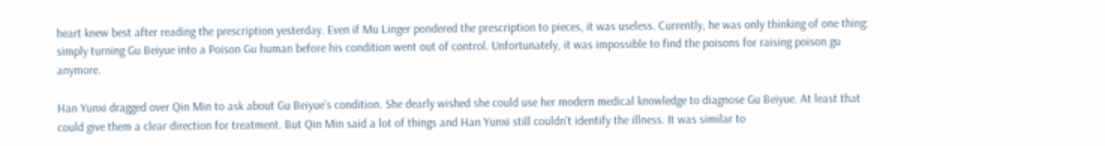heart knew best after reading the prescription yesterday. Even if Mu Linger pondered the prescription to pieces, it was useless. Currently, he was only thinking of one thing: simply turning Gu Beiyue into a Poison Gu human before his condition went out of control. Unfortunately, it was impossible to find the poisons for raising poison gu anymore.

Han Yunxi dragged over Qin Min to ask about Gu Beiyue’s condition. She dearly wished she could use her modern medical knowledge to diagnose Gu Beiyue. At least that could give them a clear direction for treatment. But Qin Min said a lot of things and Han Yunxi still couldn’t identify the illness. It was similar to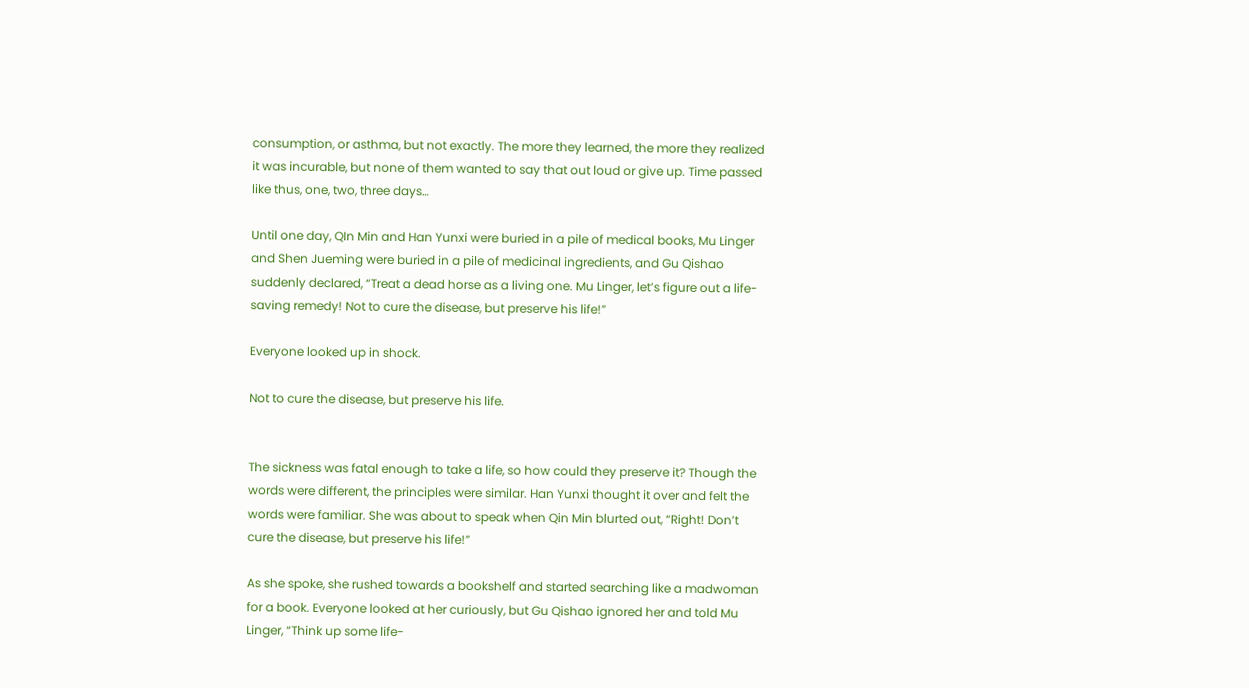consumption, or asthma, but not exactly. The more they learned, the more they realized it was incurable, but none of them wanted to say that out loud or give up. Time passed like thus, one, two, three days…

Until one day, QIn Min and Han Yunxi were buried in a pile of medical books, Mu Linger and Shen Jueming were buried in a pile of medicinal ingredients, and Gu Qishao suddenly declared, “Treat a dead horse as a living one. Mu Linger, let’s figure out a life-saving remedy! Not to cure the disease, but preserve his life!”

Everyone looked up in shock.

Not to cure the disease, but preserve his life.


The sickness was fatal enough to take a life, so how could they preserve it? Though the words were different, the principles were similar. Han Yunxi thought it over and felt the words were familiar. She was about to speak when Qin Min blurted out, “Right! Don’t cure the disease, but preserve his life!”

As she spoke, she rushed towards a bookshelf and started searching like a madwoman for a book. Everyone looked at her curiously, but Gu Qishao ignored her and told Mu Linger, “Think up some life-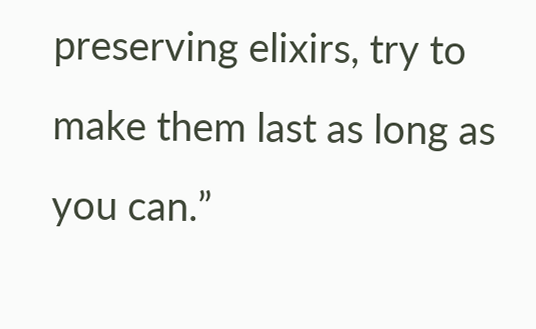preserving elixirs, try to make them last as long as you can.”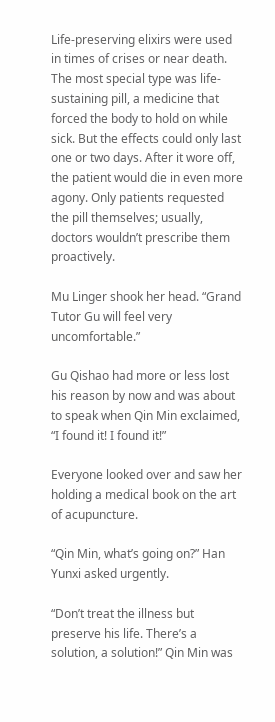Life-preserving elixirs were used in times of crises or near death. The most special type was life-sustaining pill, a medicine that forced the body to hold on while sick. But the effects could only last one or two days. After it wore off, the patient would die in even more agony. Only patients requested the pill themselves; usually, doctors wouldn’t prescribe them proactively.

Mu Linger shook her head. “Grand Tutor Gu will feel very uncomfortable.”

Gu Qishao had more or less lost his reason by now and was about to speak when Qin Min exclaimed, “I found it! I found it!”

Everyone looked over and saw her holding a medical book on the art of acupuncture.

“Qin Min, what’s going on?” Han Yunxi asked urgently.

“Don’t treat the illness but preserve his life. There’s a solution, a solution!” Qin Min was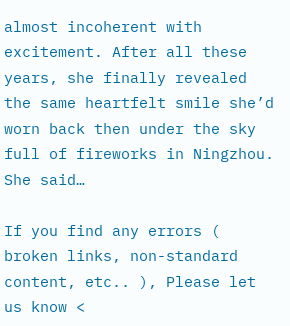almost incoherent with excitement. After all these years, she finally revealed the same heartfelt smile she’d worn back then under the sky full of fireworks in Ningzhou. She said…

If you find any errors ( broken links, non-standard content, etc.. ), Please let us know <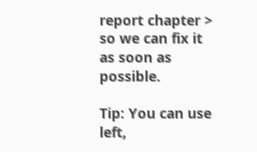report chapter > so we can fix it as soon as possible.

Tip: You can use left,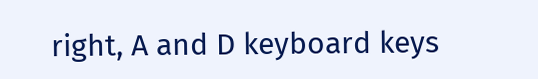right, A and D keyboard keys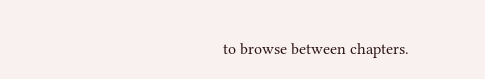to browse between chapters.